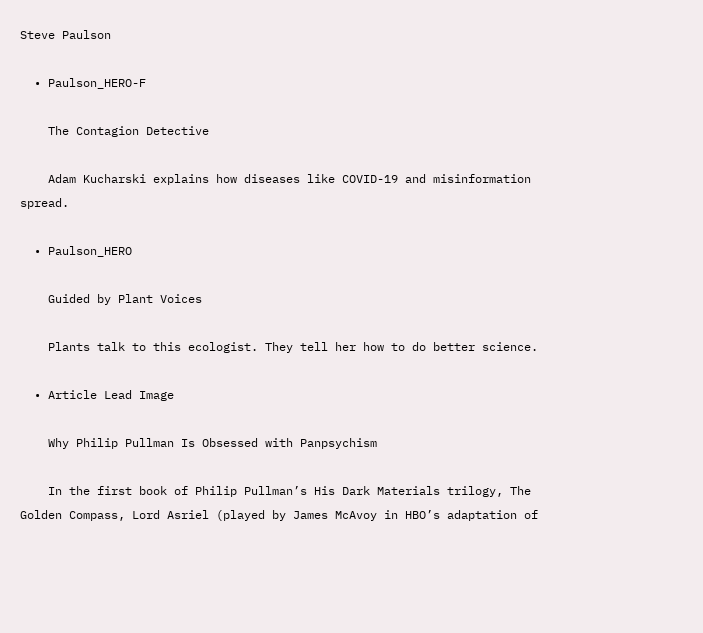Steve Paulson

  • Paulson_HERO-F

    The Contagion Detective

    Adam Kucharski explains how diseases like COVID-19 and misinformation spread.

  • Paulson_HERO

    Guided by Plant Voices

    Plants talk to this ecologist. They tell her how to do better science.

  • Article Lead Image

    Why Philip Pullman Is Obsessed with Panpsychism

    In the first book of Philip Pullman’s His Dark Materials trilogy, The Golden Compass, Lord Asriel (played by James McAvoy in HBO’s adaptation of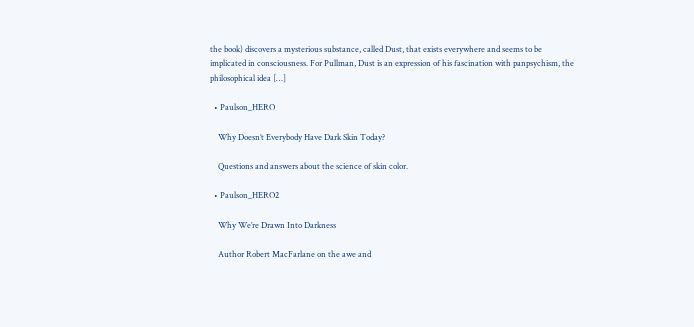the book) discovers a mysterious substance, called Dust, that exists everywhere and seems to be implicated in consciousness. For Pullman, Dust is an expression of his fascination with panpsychism, the philosophical idea […]

  • Paulson_HERO

    Why Doesn’t Everybody Have Dark Skin Today?

    Questions and answers about the science of skin color.

  • Paulson_HERO2

    Why We’re Drawn Into Darkness

    Author Robert MacFarlane on the awe and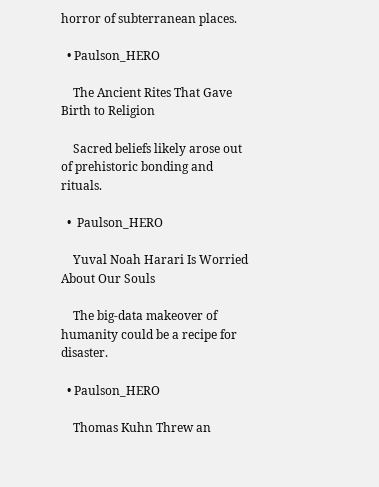horror of subterranean places.

  • Paulson_HERO

    The Ancient Rites That Gave Birth to Religion

    Sacred beliefs likely arose out of prehistoric bonding and rituals.

  •  Paulson_HERO

    Yuval Noah Harari Is Worried About Our Souls

    The big-data makeover of humanity could be a recipe for disaster.

  • Paulson_HERO

    Thomas Kuhn Threw an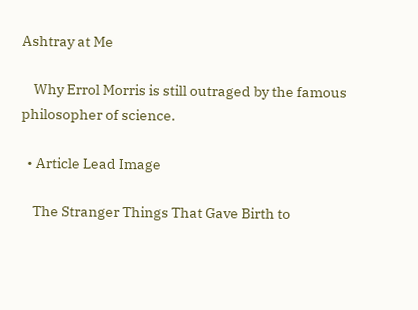Ashtray at Me

    Why Errol Morris is still outraged by the famous philosopher of science.

  • Article Lead Image

    The Stranger Things That Gave Birth to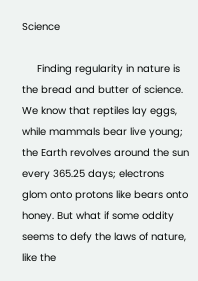Science

     Finding regularity in nature is the bread and butter of science. We know that reptiles lay eggs, while mammals bear live young; the Earth revolves around the sun every 365.25 days; electrons glom onto protons like bears onto honey. But what if some oddity seems to defy the laws of nature, like the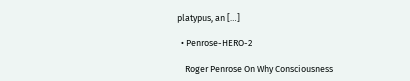platypus, an […]

  • Penrose-HERO-2

    Roger Penrose On Why Consciousness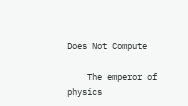Does Not Compute

    The emperor of physics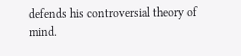defends his controversial theory of mind.